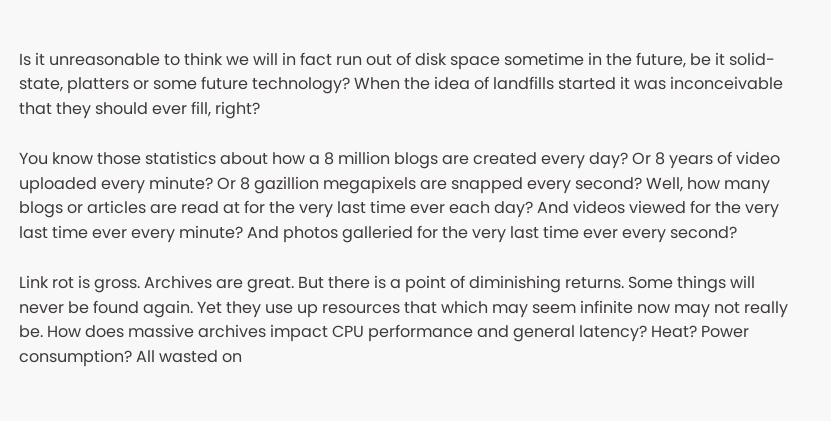Is it unreasonable to think we will in fact run out of disk space sometime in the future, be it solid-state, platters or some future technology? When the idea of landfills started it was inconceivable that they should ever fill, right?

You know those statistics about how a 8 million blogs are created every day? Or 8 years of video uploaded every minute? Or 8 gazillion megapixels are snapped every second? Well, how many blogs or articles are read at for the very last time ever each day? And videos viewed for the very last time ever every minute? And photos galleried for the very last time ever every second?

Link rot is gross. Archives are great. But there is a point of diminishing returns. Some things will never be found again. Yet they use up resources that which may seem infinite now may not really be. How does massive archives impact CPU performance and general latency? Heat? Power consumption? All wasted on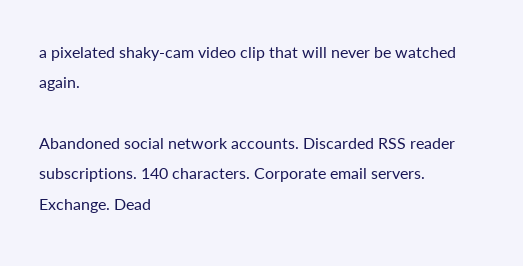a pixelated shaky-cam video clip that will never be watched again.

Abandoned social network accounts. Discarded RSS reader subscriptions. 140 characters. Corporate email servers. Exchange. Dead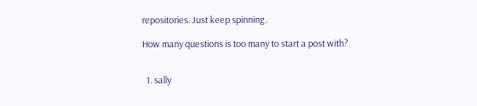repositories. Just keep spinning.

How many questions is too many to start a post with?


  1. sally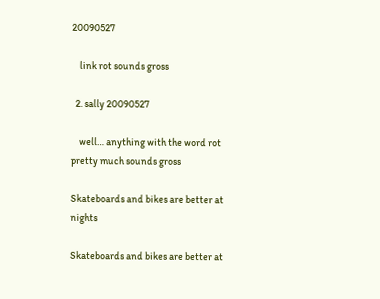20090527

    link rot sounds gross

  2. sally 20090527

    well… anything with the word rot pretty much sounds gross

Skateboards and bikes are better at nights

Skateboards and bikes are better at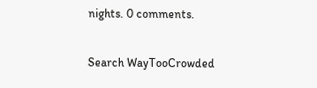nights. 0 comments.

Search WayTooCrowded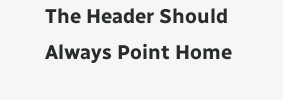The Header Should Always Point Home